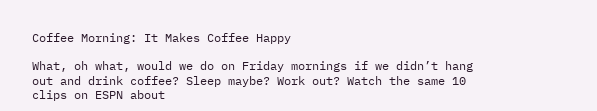Coffee Morning: It Makes Coffee Happy

What, oh what, would we do on Friday mornings if we didn’t hang out and drink coffee? Sleep maybe? Work out? Watch the same 10 clips on ESPN about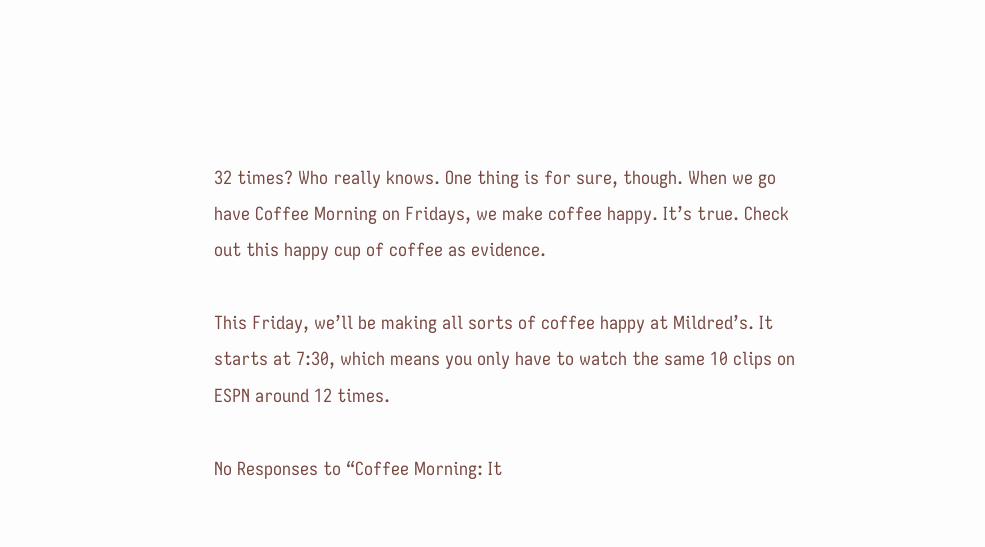32 times? Who really knows. One thing is for sure, though. When we go have Coffee Morning on Fridays, we make coffee happy. It’s true. Check out this happy cup of coffee as evidence.

This Friday, we’ll be making all sorts of coffee happy at Mildred’s. It starts at 7:30, which means you only have to watch the same 10 clips on ESPN around 12 times.

No Responses to “Coffee Morning: It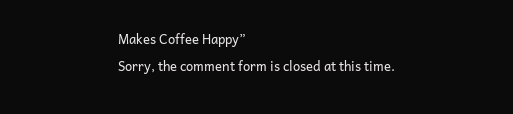Makes Coffee Happy”
Sorry, the comment form is closed at this time.